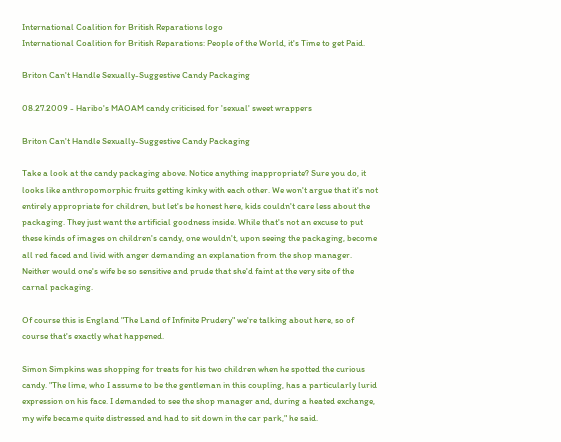International Coalition for British Reparations logo
International Coalition for British Reparations: People of the World, it's Time to get Paid.

Briton Can't Handle Sexually-Suggestive Candy Packaging

08.27.2009 - Haribo's MAOAM candy criticised for 'sexual' sweet wrappers

Briton Can't Handle Sexually-Suggestive Candy Packaging

Take a look at the candy packaging above. Notice anything inappropriate? Sure you do, it looks like anthropomorphic fruits getting kinky with each other. We won't argue that it's not entirely appropriate for children, but let's be honest here, kids couldn't care less about the packaging. They just want the artificial goodness inside. While that's not an excuse to put these kinds of images on children's candy, one wouldn't, upon seeing the packaging, become all red faced and livid with anger demanding an explanation from the shop manager. Neither would one's wife be so sensitive and prude that she'd faint at the very site of the carnal packaging.

Of course this is England "The Land of Infinite Prudery" we're talking about here, so of course that's exactly what happened.

Simon Simpkins was shopping for treats for his two children when he spotted the curious candy. "The lime, who I assume to be the gentleman in this coupling, has a particularly lurid expression on his face. I demanded to see the shop manager and, during a heated exchange, my wife became quite distressed and had to sit down in the car park," he said.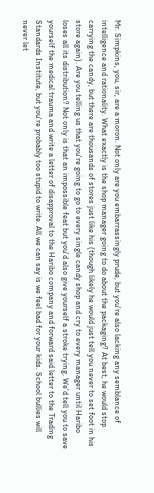Mr. Simpkins, you, sir, are a moron. Not only are you embarrassingly prude, but you're also lacking any semblance of intelligence and rationality. What exactly is the shop manager going to do about the packaging? At best, he would stop carrying the candy, but there are thousands of stores just like his (though likely he would just tell you never to set foot in his store again). Are you telling us that you're going to go to every single candy shop and cry to every manager until Haribo loses all its distribution? Not only is that an impossible feat but you'd also give yourself a stroke trying. We'd tell you to save yourself the medical trauma and write a letter of disapproval to the Haribo company and forward said letter to the Trading Standards Institute, but you're probably too stupid to write. All we can say is we feel bad for your kids. School bullies will never let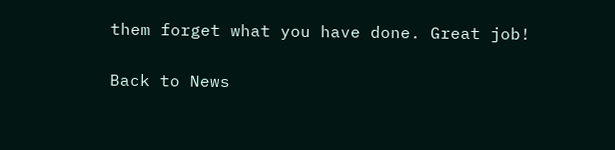them forget what you have done. Great job!

Back to News